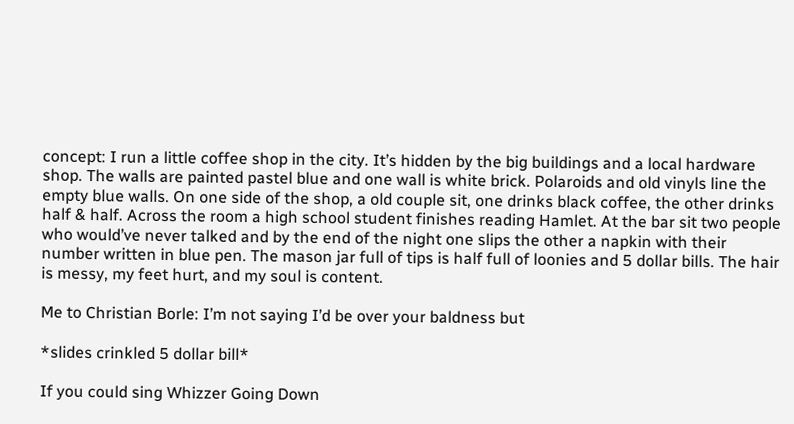concept: I run a little coffee shop in the city. It’s hidden by the big buildings and a local hardware shop. The walls are painted pastel blue and one wall is white brick. Polaroids and old vinyls line the empty blue walls. On one side of the shop, a old couple sit, one drinks black coffee, the other drinks half & half. Across the room a high school student finishes reading Hamlet. At the bar sit two people who would’ve never talked and by the end of the night one slips the other a napkin with their number written in blue pen. The mason jar full of tips is half full of loonies and 5 dollar bills. The hair is messy, my feet hurt, and my soul is content.

Me to Christian Borle: I’m not saying I’d be over your baldness but

*slides crinkled 5 dollar bill*

If you could sing Whizzer Going Down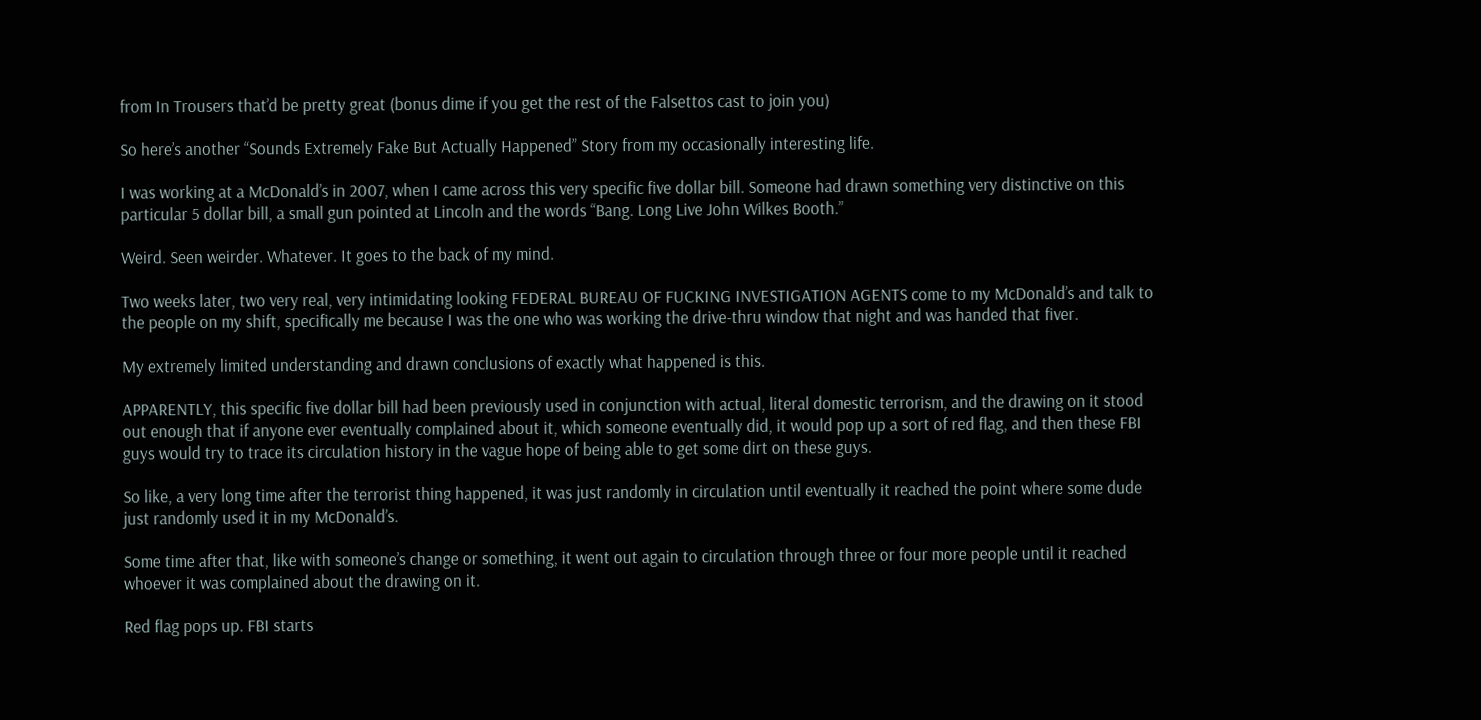from In Trousers that’d be pretty great (bonus dime if you get the rest of the Falsettos cast to join you)

So here’s another “Sounds Extremely Fake But Actually Happened” Story from my occasionally interesting life.

I was working at a McDonald’s in 2007, when I came across this very specific five dollar bill. Someone had drawn something very distinctive on this particular 5 dollar bill, a small gun pointed at Lincoln and the words “Bang. Long Live John Wilkes Booth.”

Weird. Seen weirder. Whatever. It goes to the back of my mind.

Two weeks later, two very real, very intimidating looking FEDERAL BUREAU OF FUCKING INVESTIGATION AGENTS come to my McDonald’s and talk to the people on my shift, specifically me because I was the one who was working the drive-thru window that night and was handed that fiver.

My extremely limited understanding and drawn conclusions of exactly what happened is this.

APPARENTLY, this specific five dollar bill had been previously used in conjunction with actual, literal domestic terrorism, and the drawing on it stood out enough that if anyone ever eventually complained about it, which someone eventually did, it would pop up a sort of red flag, and then these FBI guys would try to trace its circulation history in the vague hope of being able to get some dirt on these guys.

So like, a very long time after the terrorist thing happened, it was just randomly in circulation until eventually it reached the point where some dude just randomly used it in my McDonald’s.

Some time after that, like with someone’s change or something, it went out again to circulation through three or four more people until it reached whoever it was complained about the drawing on it.

Red flag pops up. FBI starts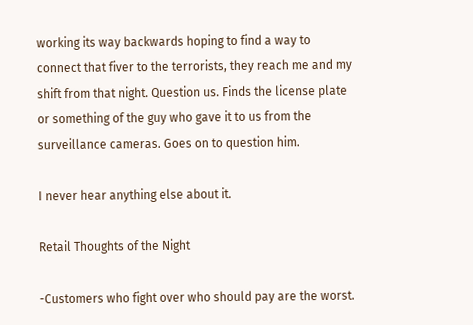working its way backwards hoping to find a way to connect that fiver to the terrorists, they reach me and my shift from that night. Question us. Finds the license plate or something of the guy who gave it to us from the surveillance cameras. Goes on to question him.

I never hear anything else about it.

Retail Thoughts of the Night

-Customers who fight over who should pay are the worst.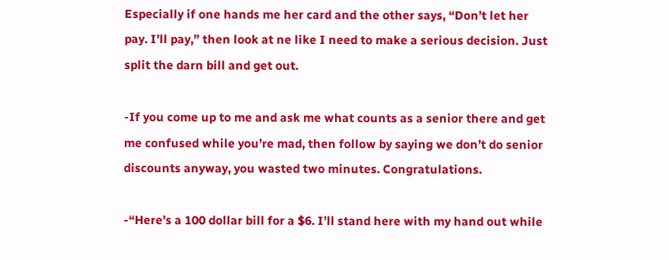Especially if one hands me her card and the other says, “Don’t let her pay. I’ll pay,” then look at ne like I need to make a serious decision. Just split the darn bill and get out.

-If you come up to me and ask me what counts as a senior there and get me confused while you’re mad, then follow by saying we don’t do senior discounts anyway, you wasted two minutes. Congratulations.

-“Here’s a 100 dollar bill for a $6. I’ll stand here with my hand out while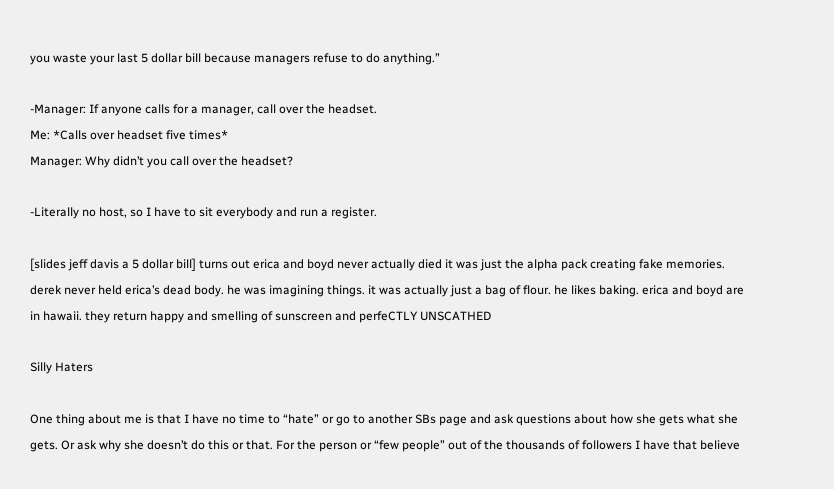you waste your last 5 dollar bill because managers refuse to do anything.”

-Manager: If anyone calls for a manager, call over the headset.
Me: *Calls over headset five times*
Manager: Why didn’t you call over the headset?

-Literally no host, so I have to sit everybody and run a register.

[slides jeff davis a 5 dollar bill] turns out erica and boyd never actually died it was just the alpha pack creating fake memories. derek never held erica’s dead body. he was imagining things. it was actually just a bag of flour. he likes baking. erica and boyd are in hawaii. they return happy and smelling of sunscreen and perfeCTLY UNSCATHED

Silly Haters

One thing about me is that I have no time to “hate” or go to another SBs page and ask questions about how she gets what she gets. Or ask why she doesn’t do this or that. For the person or “few people” out of the thousands of followers I have that believe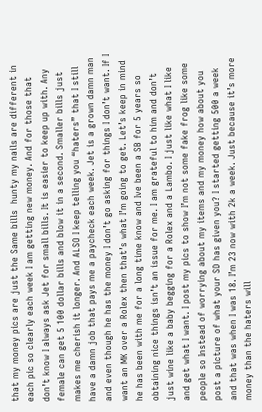that my money pics are just the Same bills  hunty my nails are different in each pic so clearly each week I am getting new money. And for those that don’t know I always ask Jet for small bills. It is easier to keep up with. Any female can get 5 100 dollar bills and blow it in a second. Smaller bills just makes me cherish it longer. And ALSO I keep telling you “haters” that I still have a damn job that pays me a paycheck each week. Jet is a grown damn man and even though he has the money I don’t go asking for things I don’t want. If I want an MK over a Rolex then that’s what I’m going to get. Let’s keep in mind he has been with me for a long time know and Ive been a SB for 5 years so obtaining nice things isn’t an issue for me. I am grateful to him and don’t just wine like a baby begging for a Rolex and a Lambo. I just like what I like and get what I want. I post my pics to show I’m not some fake frog like some people so Instead of worrying about my items and my money how about you post a picture of what your SD has given you? I started getting 500 a week and that was when I was 18. I’m 23 now with 2k a week. Just because it’s more money than the haters will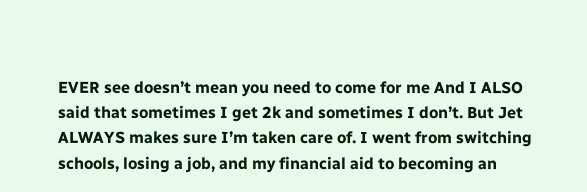EVER see doesn’t mean you need to come for me And I ALSO said that sometimes I get 2k and sometimes I don’t. But Jet ALWAYS makes sure I’m taken care of. I went from switching schools, losing a job, and my financial aid to becoming an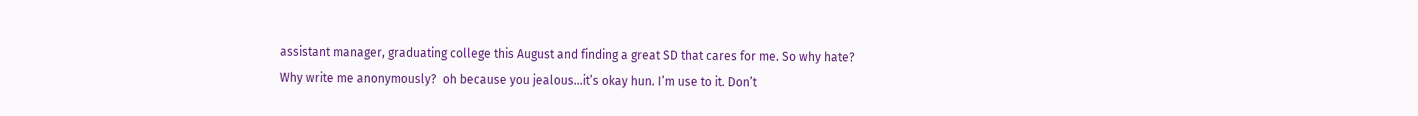assistant manager, graduating college this August and finding a great SD that cares for me. So why hate? Why write me anonymously?  oh because you jealous…it’s okay hun. I’m use to it. Don’t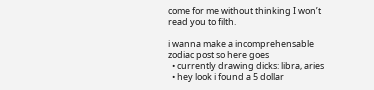come for me without thinking I won’t read you to filth.

i wanna make a incomprehensable zodiac post so here goes
  • currently drawing dicks: libra, aries
  • hey look i found a 5 dollar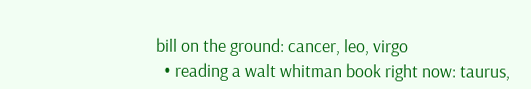bill on the ground: cancer, leo, virgo
  • reading a walt whitman book right now: taurus,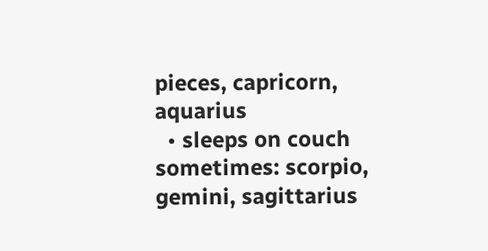pieces, capricorn, aquarius
  • sleeps on couch sometimes: scorpio, gemini, sagittarius